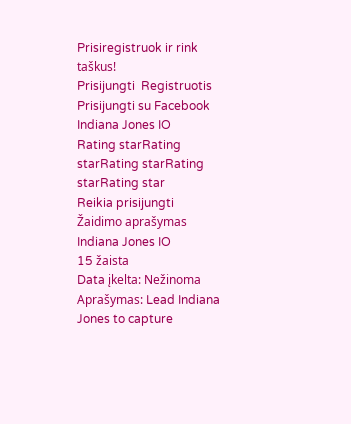Prisiregistruok ir rink taškus!
Prisijungti  Registruotis   Prisijungti su Facebook
Indiana Jones IO
Rating starRating starRating starRating starRating star
Reikia prisijungti
Žaidimo aprašymas
Indiana Jones IO
15 žaista
Data įkelta: Nežinoma
Aprašymas: Lead Indiana Jones to capture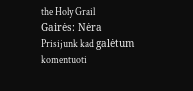the Holy Grail
Gairės: Nėra
Prisijunk kad galėtum komentuoti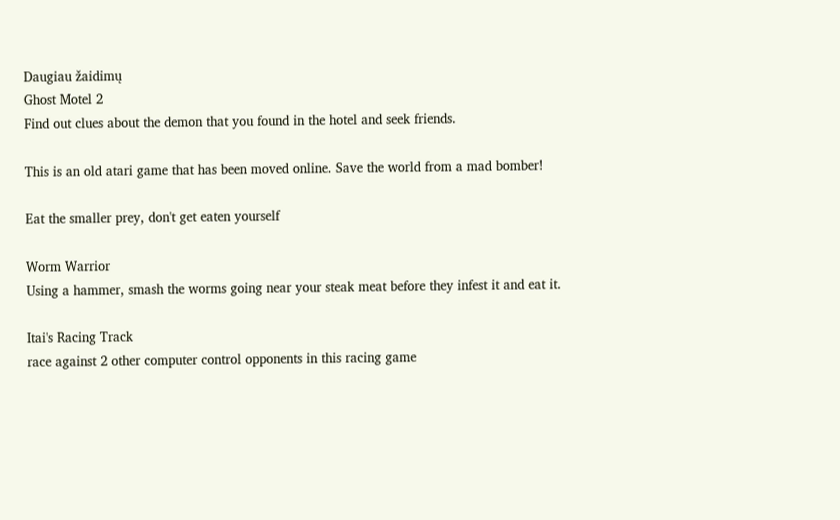Daugiau žaidimų
Ghost Motel 2
Find out clues about the demon that you found in the hotel and seek friends.

This is an old atari game that has been moved online. Save the world from a mad bomber!

Eat the smaller prey, don't get eaten yourself

Worm Warrior
Using a hammer, smash the worms going near your steak meat before they infest it and eat it.

Itai's Racing Track
race against 2 other computer control opponents in this racing game